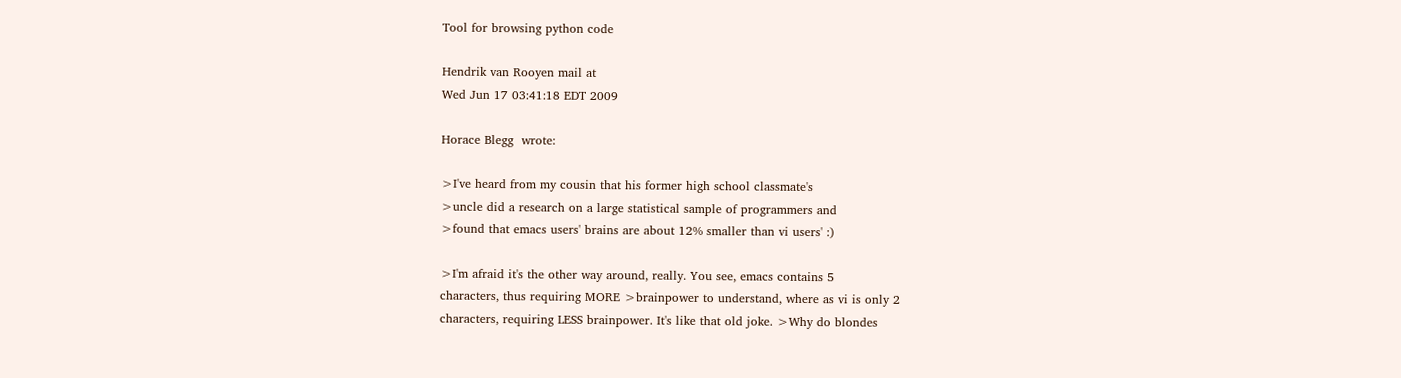Tool for browsing python code

Hendrik van Rooyen mail at
Wed Jun 17 03:41:18 EDT 2009

Horace Blegg  wrote:

>I've heard from my cousin that his former high school classmate's
>uncle did a research on a large statistical sample of programmers and
>found that emacs users' brains are about 12% smaller than vi users' :)

>I'm afraid it's the other way around, really. You see, emacs contains 5
characters, thus requiring MORE >brainpower to understand, where as vi is only 2
characters, requiring LESS brainpower. It's like that old joke. >Why do blondes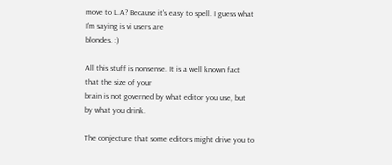move to L.A? Because it's easy to spell. I guess what I'm saying is vi users are
blondes. :)

All this stuff is nonsense. It is a well known fact that the size of your
brain is not governed by what editor you use, but by what you drink.

The conjecture that some editors might drive you to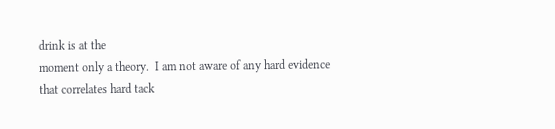drink is at the
moment only a theory.  I am not aware of any hard evidence
that correlates hard tack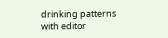drinking patterns with editor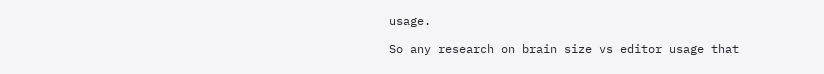usage.

So any research on brain size vs editor usage that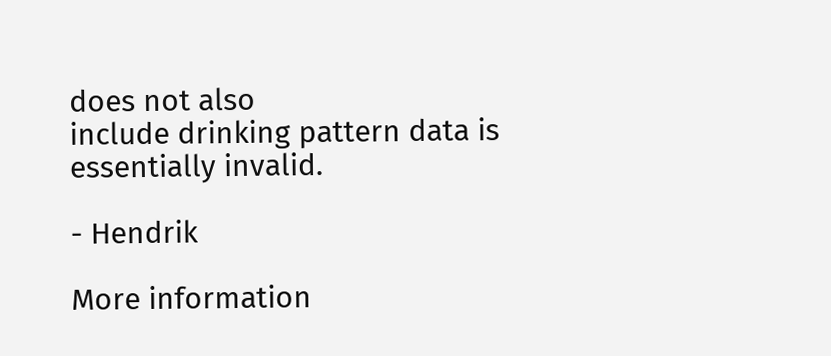does not also
include drinking pattern data is essentially invalid.

- Hendrik

More information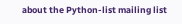about the Python-list mailing list